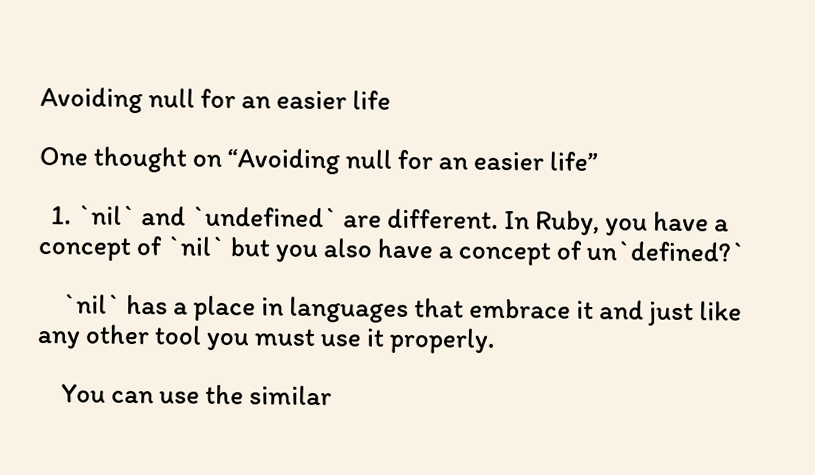Avoiding null for an easier life

One thought on “Avoiding null for an easier life”

  1. `nil` and `undefined` are different. In Ruby, you have a concept of `nil` but you also have a concept of un`defined?`

    `nil` has a place in languages that embrace it and just like any other tool you must use it properly.

    You can use the similar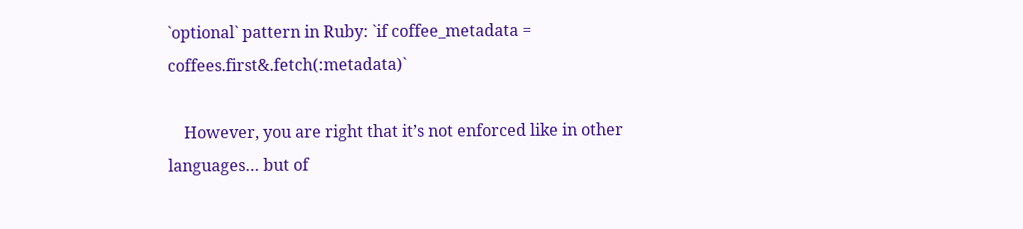`optional` pattern in Ruby: `if coffee_metadata = coffees.first&.fetch(:metadata)`

    However, you are right that it’s not enforced like in other languages… but of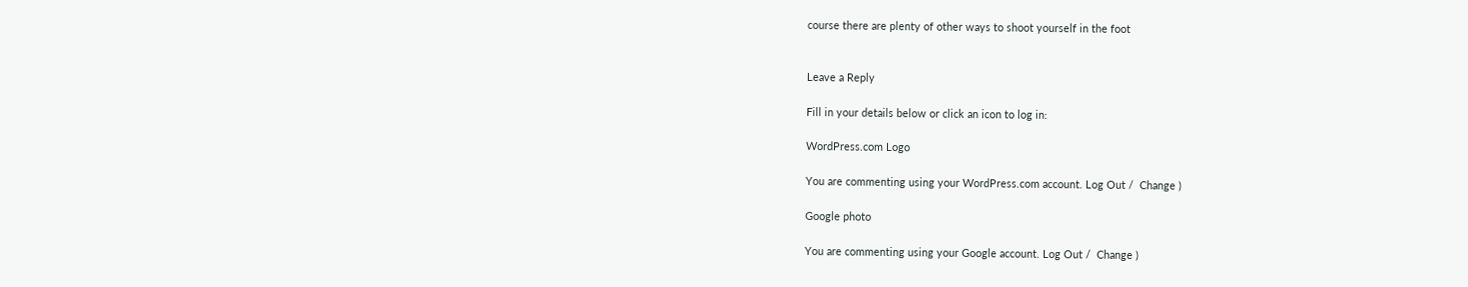course there are plenty of other ways to shoot yourself in the foot


Leave a Reply

Fill in your details below or click an icon to log in:

WordPress.com Logo

You are commenting using your WordPress.com account. Log Out /  Change )

Google photo

You are commenting using your Google account. Log Out /  Change )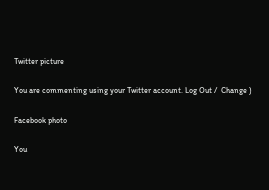Twitter picture

You are commenting using your Twitter account. Log Out /  Change )

Facebook photo

You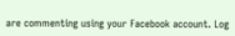are commenting using your Facebook account. Log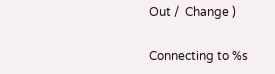Out /  Change )

Connecting to %s